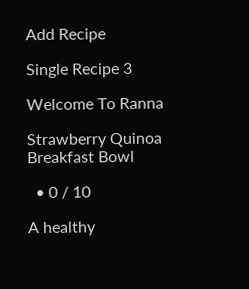Add Recipe

Single Recipe 3

Welcome To Ranna

Strawberry Quinoa Breakfast Bowl

  • 0 / 10

A healthy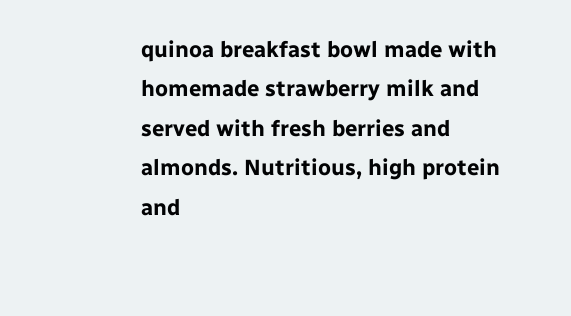quinoa breakfast bowl made with homemade strawberry milk and served with fresh berries and almonds. Nutritious, high protein and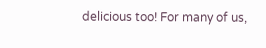delicious too! For many of us,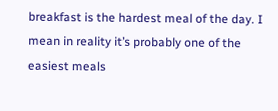breakfast is the hardest meal of the day. I mean in reality it’s probably one of the easiest meals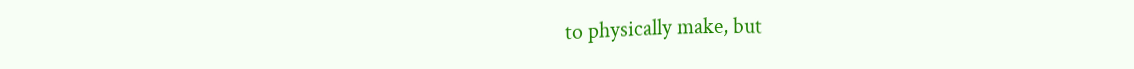to physically make, but